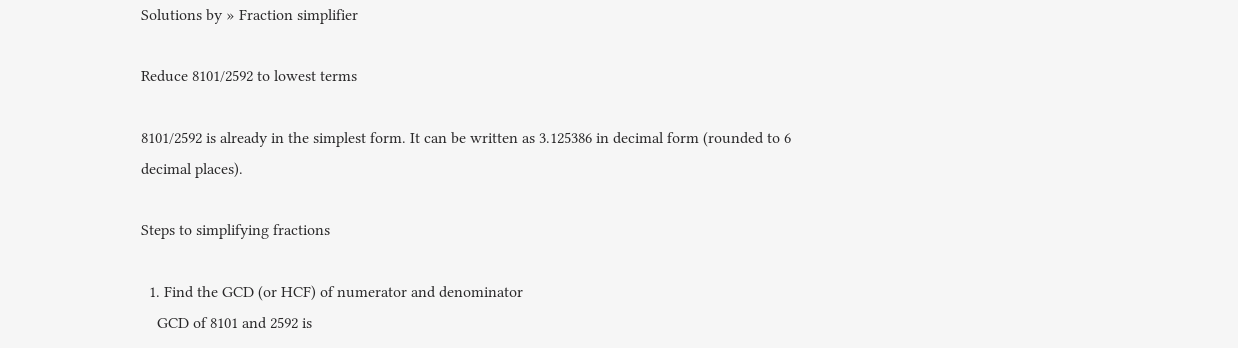Solutions by » Fraction simplifier

Reduce 8101/2592 to lowest terms

8101/2592 is already in the simplest form. It can be written as 3.125386 in decimal form (rounded to 6 decimal places).

Steps to simplifying fractions

  1. Find the GCD (or HCF) of numerator and denominator
    GCD of 8101 and 2592 is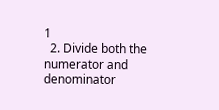1
  2. Divide both the numerator and denominator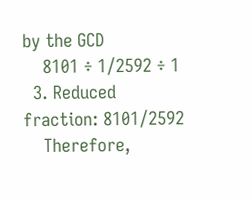by the GCD
    8101 ÷ 1/2592 ÷ 1
  3. Reduced fraction: 8101/2592
    Therefore,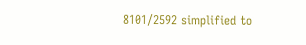8101/2592 simplified to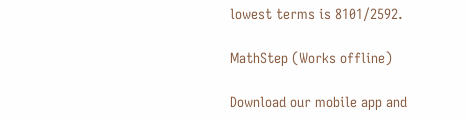lowest terms is 8101/2592.

MathStep (Works offline)

Download our mobile app and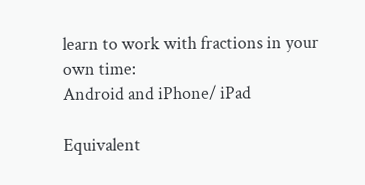learn to work with fractions in your own time:
Android and iPhone/ iPad

Equivalent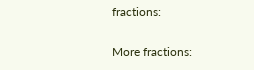fractions:

More fractions: